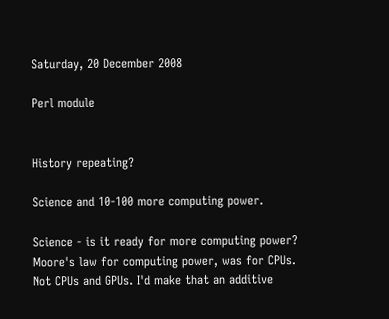Saturday, 20 December 2008

Perl module


History repeating?

Science and 10-100 more computing power.

Science - is it ready for more computing power?
Moore's law for computing power, was for CPUs.
Not CPUs and GPUs. I'd make that an additive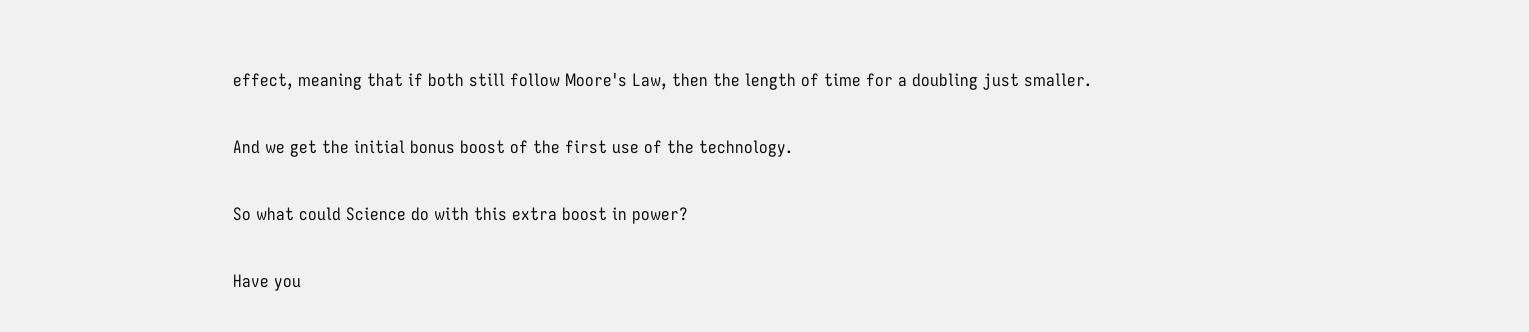effect, meaning that if both still follow Moore's Law, then the length of time for a doubling just smaller.

And we get the initial bonus boost of the first use of the technology.

So what could Science do with this extra boost in power?

Have you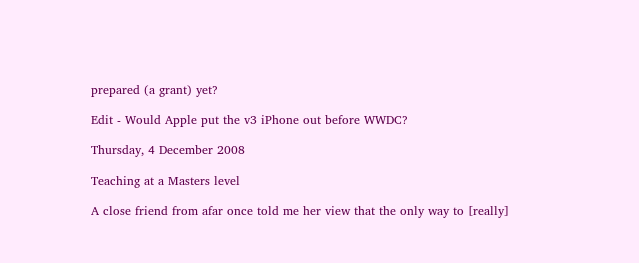prepared (a grant) yet?

Edit - Would Apple put the v3 iPhone out before WWDC?

Thursday, 4 December 2008

Teaching at a Masters level

A close friend from afar once told me her view that the only way to [really]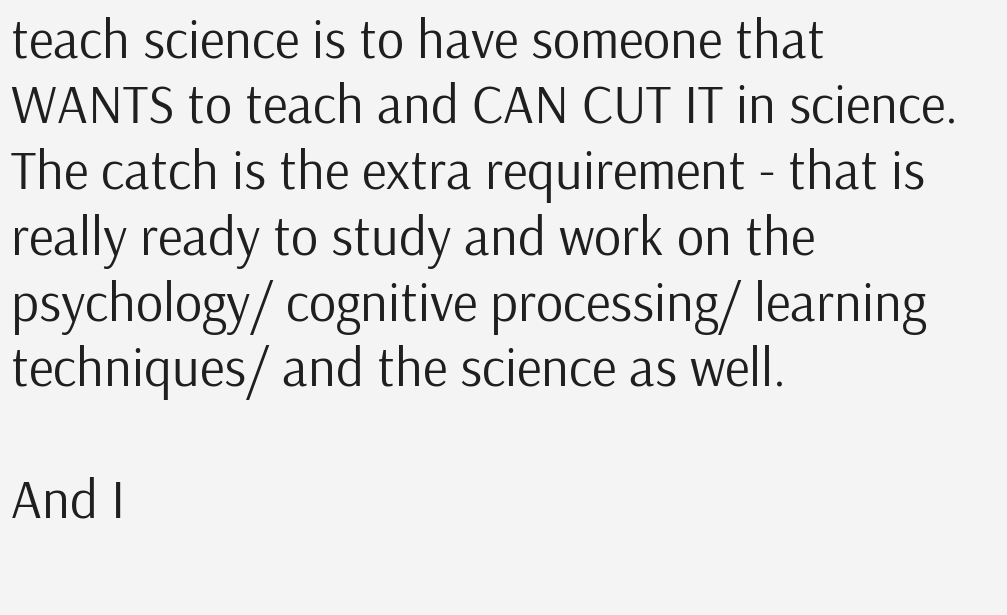teach science is to have someone that WANTS to teach and CAN CUT IT in science.
The catch is the extra requirement - that is really ready to study and work on the psychology/ cognitive processing/ learning techniques/ and the science as well.

And I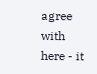agree with here - it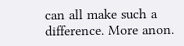can all make such a difference. More anon.